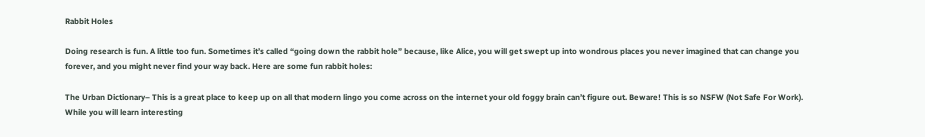Rabbit Holes

Doing research is fun. A little too fun. Sometimes it’s called “going down the rabbit hole” because, like Alice, you will get swept up into wondrous places you never imagined that can change you forever, and you might never find your way back. Here are some fun rabbit holes:

The Urban Dictionary– This is a great place to keep up on all that modern lingo you come across on the internet your old foggy brain can’t figure out. Beware! This is so NSFW (Not Safe For Work). While you will learn interesting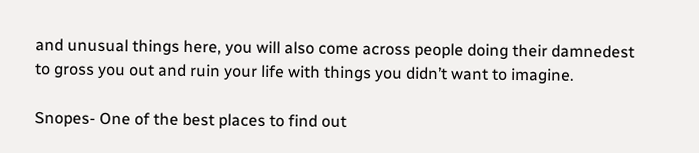and unusual things here, you will also come across people doing their damnedest to gross you out and ruin your life with things you didn’t want to imagine.

Snopes- One of the best places to find out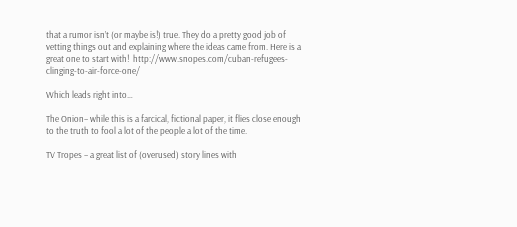that a rumor isn’t (or maybe is!) true. They do a pretty good job of vetting things out and explaining where the ideas came from. Here is a great one to start with!  http://www.snopes.com/cuban-refugees-clinging-to-air-force-one/

Which leads right into…

The Onion– while this is a farcical, fictional paper, it flies close enough to the truth to fool a lot of the people a lot of the time.

TV Tropes – a great list of (overused) story lines with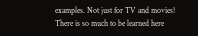examples. Not just for TV and movies! There is so much to be learned here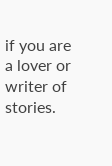if you are a lover or writer of stories.